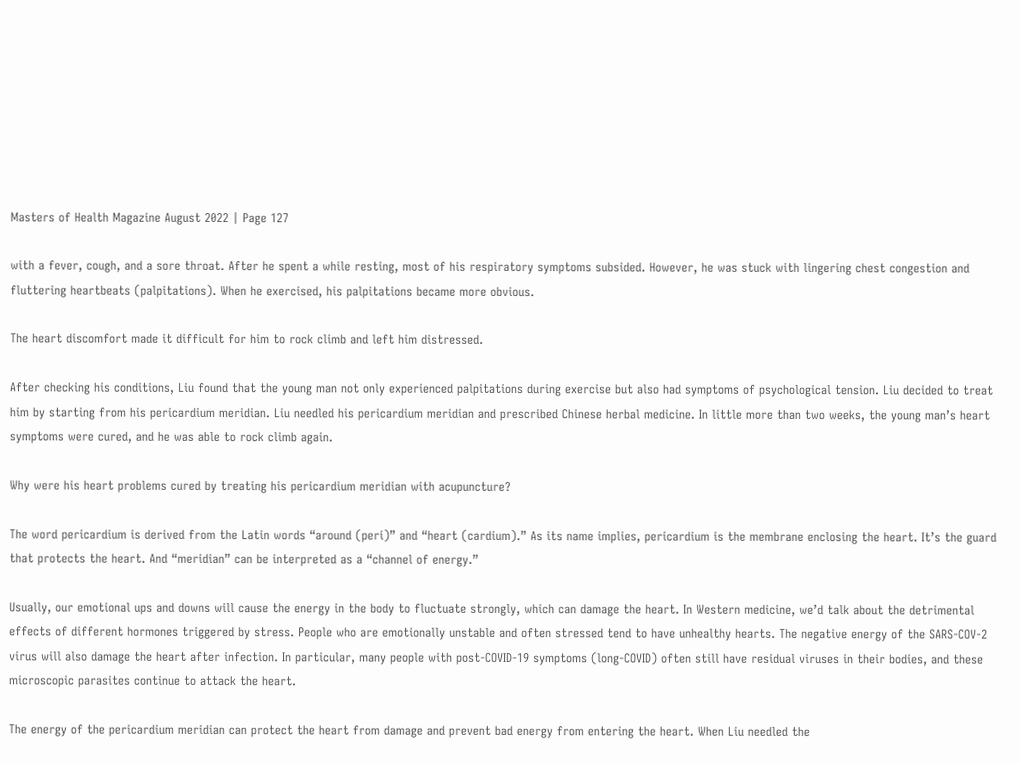Masters of Health Magazine August 2022 | Page 127

with a fever, cough, and a sore throat. After he spent a while resting, most of his respiratory symptoms subsided. However, he was stuck with lingering chest congestion and fluttering heartbeats (palpitations). When he exercised, his palpitations became more obvious.

The heart discomfort made it difficult for him to rock climb and left him distressed.

After checking his conditions, Liu found that the young man not only experienced palpitations during exercise but also had symptoms of psychological tension. Liu decided to treat him by starting from his pericardium meridian. Liu needled his pericardium meridian and prescribed Chinese herbal medicine. In little more than two weeks, the young man’s heart symptoms were cured, and he was able to rock climb again.

Why were his heart problems cured by treating his pericardium meridian with acupuncture?

The word pericardium is derived from the Latin words “around (peri)” and “heart (cardium).” As its name implies, pericardium is the membrane enclosing the heart. It’s the guard that protects the heart. And “meridian” can be interpreted as a “channel of energy.”

Usually, our emotional ups and downs will cause the energy in the body to fluctuate strongly, which can damage the heart. In Western medicine, we’d talk about the detrimental effects of different hormones triggered by stress. People who are emotionally unstable and often stressed tend to have unhealthy hearts. The negative energy of the SARS-COV-2 virus will also damage the heart after infection. In particular, many people with post-COVID-19 symptoms (long-COVID) often still have residual viruses in their bodies, and these microscopic parasites continue to attack the heart.

The energy of the pericardium meridian can protect the heart from damage and prevent bad energy from entering the heart. When Liu needled the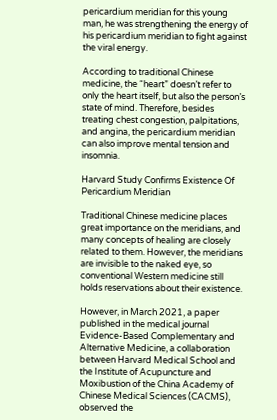pericardium meridian for this young man, he was strengthening the energy of his pericardium meridian to fight against the viral energy.

According to traditional Chinese medicine, the “heart” doesn’t refer to only the heart itself, but also the person’s state of mind. Therefore, besides treating chest congestion, palpitations, and angina, the pericardium meridian can also improve mental tension and insomnia.

Harvard Study Confirms Existence Of Pericardium Meridian

Traditional Chinese medicine places great importance on the meridians, and many concepts of healing are closely related to them. However, the meridians are invisible to the naked eye, so conventional Western medicine still holds reservations about their existence.

However, in March 2021, a paper published in the medical journal Evidence-Based Complementary and Alternative Medicine, a collaboration between Harvard Medical School and the Institute of Acupuncture and Moxibustion of the China Academy of Chinese Medical Sciences (CACMS), observed the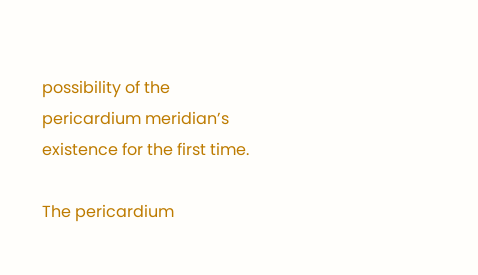possibility of the pericardium meridian’s existence for the first time.

The pericardium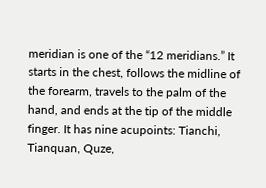meridian is one of the “12 meridians.” It starts in the chest, follows the midline of the forearm, travels to the palm of the hand, and ends at the tip of the middle finger. It has nine acupoints: Tianchi, Tianquan, Quze,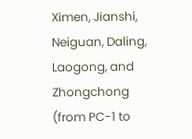Ximen, Jianshi, Neiguan, Daling, Laogong, and Zhongchong (from PC-1 to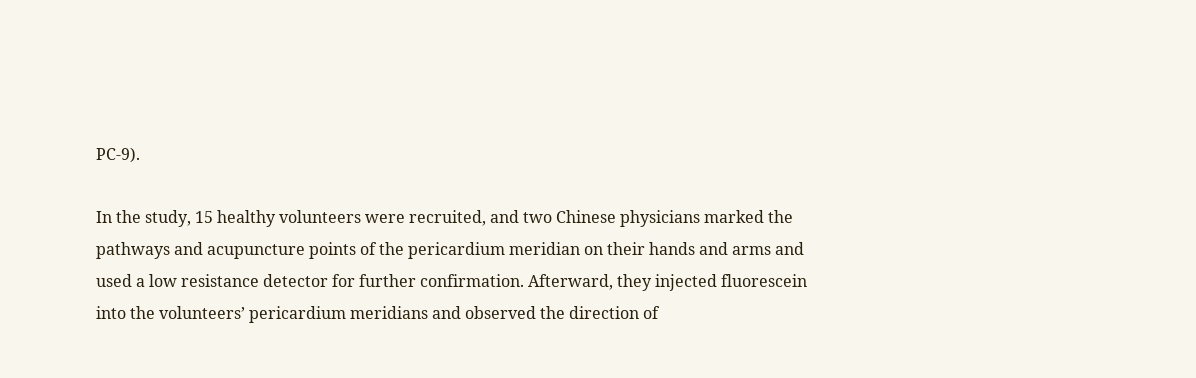PC-9).

In the study, 15 healthy volunteers were recruited, and two Chinese physicians marked the pathways and acupuncture points of the pericardium meridian on their hands and arms and used a low resistance detector for further confirmation. Afterward, they injected fluorescein into the volunteers’ pericardium meridians and observed the direction of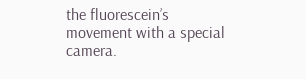the fluorescein’s movement with a special camera.